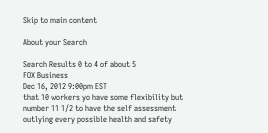Skip to main content

About your Search

Search Results 0 to 4 of about 5
FOX Business
Dec 16, 2012 9:00pm EST
that 10 workers yo have some flexibility but number 11 1/2 to have the self assessment outlying every possible health and safety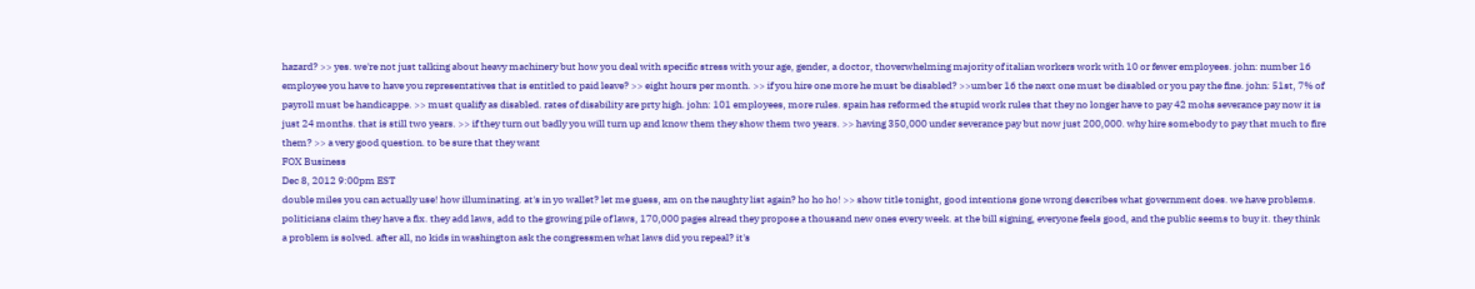hazard? >> yes. we're not just talking about heavy machinery but how you deal with specific stress with your age, gender, a doctor, thoverwhelming majority of italian workers work with 10 or fewer employees. john: number 16 employee you have to have you representatives that is entitled to paid leave? >> eight hours per month. >> if you hire one more he must be disabled? >>umber 16 the next one must be disabled or you pay the fine. john: 51st, 7% of payroll must be handicappe. >> must qualify as disabled. rates of disability are prty high. john: 101 employees, more rules. spain has reformed the stupid work rules that they no longer have to pay 42 mohs severance pay now it is just 24 months. that is still two years. >> if they turn out badly you will turn up and know them they show them two years. >> having 350,000 under severance pay but now just 200,000. why hire somebody to pay that much to fire them? >> a very good question. to be sure that they want
FOX Business
Dec 8, 2012 9:00pm EST
double miles you can actually use! how illuminating. at's in yo wallet? let me guess, am on the naughty list again? ho ho ho! >> show title tonight, good intentions gone wrong describes what government does. we have problems. politicians claim they have a fix. they add laws, add to the growing pile of laws, 170,000 pages alread they propose a thousand new ones every week. at the bill signing, everyone feels good, and the public seems to buy it. they think a problem is solved. after all, no kids in washington ask the congressmen what laws did you repeal? it's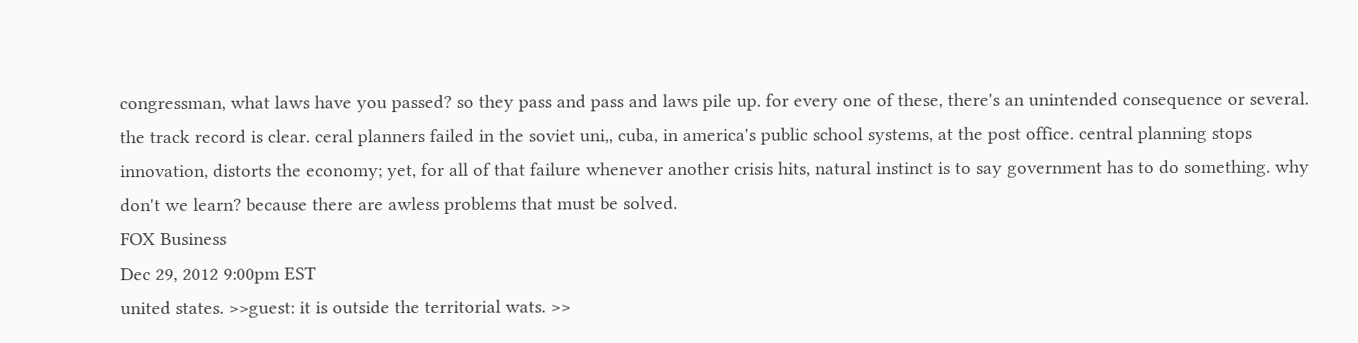congressman, what laws have you passed? so they pass and pass and laws pile up. for every one of these, there's an unintended consequence or several. the track record is clear. ceral planners failed in the soviet uni,, cuba, in america's public school systems, at the post office. central planning stops innovation, distorts the economy; yet, for all of that failure whenever another crisis hits, natural instinct is to say government has to do something. why don't we learn? because there are awless problems that must be solved.
FOX Business
Dec 29, 2012 9:00pm EST
united states. >>guest: it is outside the territorial wats. >>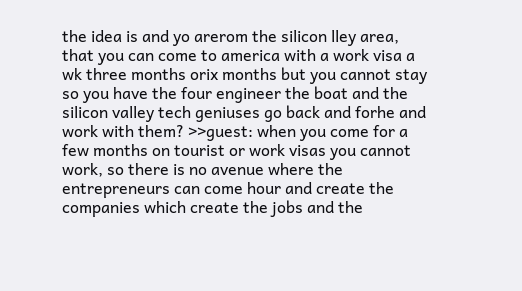the idea is and yo arerom the silicon lley area, that you can come to america with a work visa a wk three months orix months but you cannot stay so you have the four engineer the boat and the silicon valley tech geniuses go back and forhe and work with them? >>guest: when you come for a few months on tourist or work visas you cannot work, so there is no avenue where the entrepreneurs can come hour and create the companies which create the jobs and the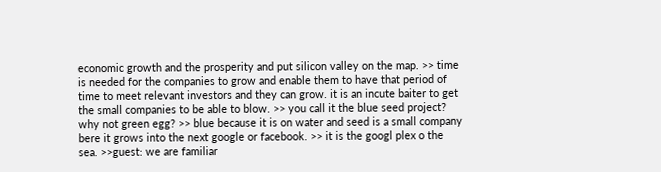economic growth and the prosperity and put silicon valley on the map. >> time is needed for the companies to grow and enable them to have that period of time to meet relevant investors and they can grow. it is an incute baiter to get the small companies to be able to blow. >> you call it the blue seed project? why not green egg? >> blue because it is on water and seed is a small company bere it grows into the next google or facebook. >> it is the googl plex o the sea. >>guest: we are familiar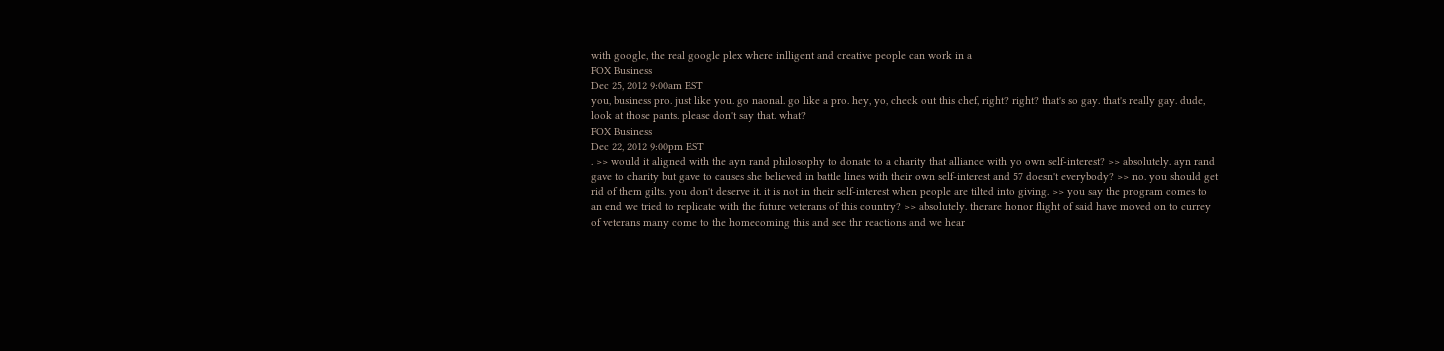with google, the real google plex where inlligent and creative people can work in a
FOX Business
Dec 25, 2012 9:00am EST
you, business pro. just like you. go naonal. go like a pro. hey, yo, check out this chef, right? right? that's so gay. that's really gay. dude, look at those pants. please don't say that. what?
FOX Business
Dec 22, 2012 9:00pm EST
. >> would it aligned with the ayn rand philosophy to donate to a charity that alliance with yo own self-interest? >> absolutely. ayn rand gave to charity but gave to causes she believed in battle lines with their own self-interest and 57 doesn't everybody? >> no. you should get rid of them gilts. you don't deserve it. it is not in their self-interest when people are tilted into giving. >> you say the program comes to an end we tried to replicate with the future veterans of this country? >> absolutely. therare honor flight of said have moved on to currey of veterans many come to the homecoming this and see thr reactions and we hear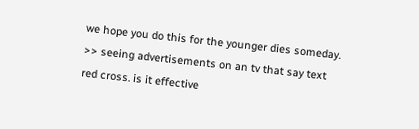we hope you do this for the younger dies someday. >> seeing advertisements on an tv that say text red cross. is it effective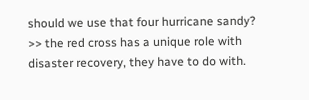should we use that four hurricane sandy? >> the red cross has a unique role with disaster recovery, they have to do with.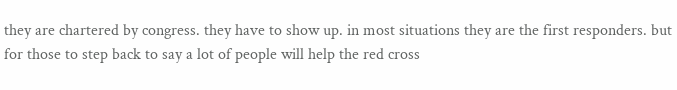they are chartered by congress. they have to show up. in most situations they are the first responders. but for those to step back to say a lot of people will help the red cross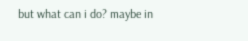but what can i do? maybe in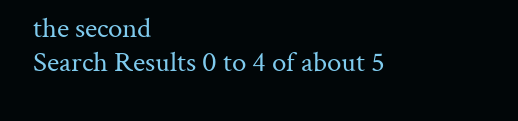the second
Search Results 0 to 4 of about 5